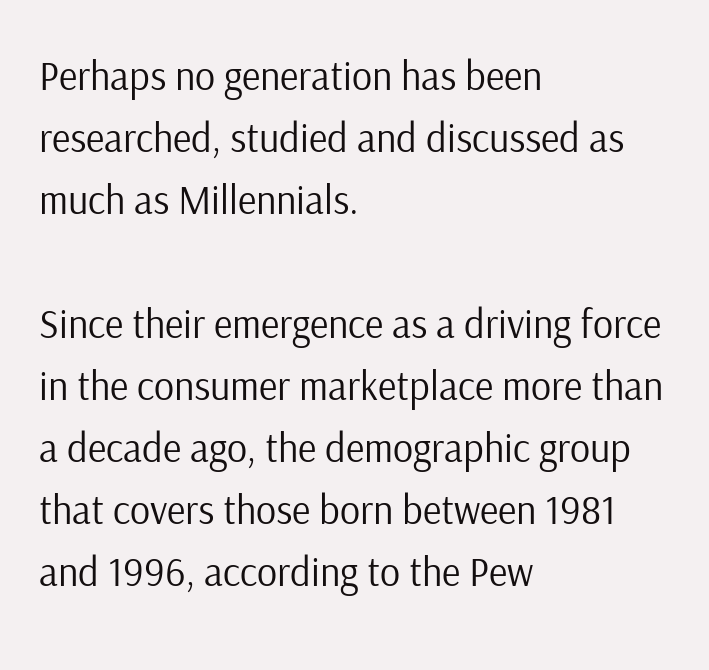Perhaps no generation has been researched, studied and discussed as much as Millennials.

Since their emergence as a driving force in the consumer marketplace more than a decade ago, the demographic group that covers those born between 1981 and 1996, according to the Pew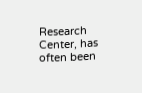Research Center, has often been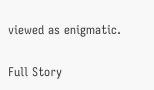viewed as enigmatic.

Full Story